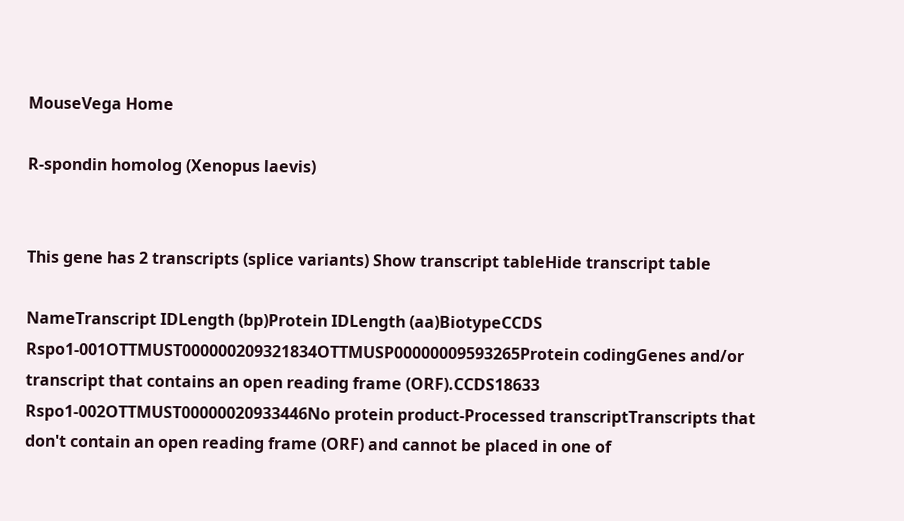MouseVega Home

R-spondin homolog (Xenopus laevis)


This gene has 2 transcripts (splice variants) Show transcript tableHide transcript table

NameTranscript IDLength (bp)Protein IDLength (aa)BiotypeCCDS
Rspo1-001OTTMUST000000209321834OTTMUSP00000009593265Protein codingGenes and/or transcript that contains an open reading frame (ORF).CCDS18633
Rspo1-002OTTMUST00000020933446No protein product-Processed transcriptTranscripts that don't contain an open reading frame (ORF) and cannot be placed in one of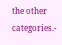the other categories.-